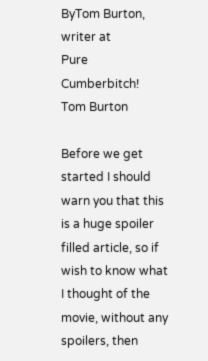ByTom Burton, writer at
Pure Cumberbitch!
Tom Burton

Before we get started I should warn you that this is a huge spoiler filled article, so if wish to know what I thought of the movie, without any spoilers, then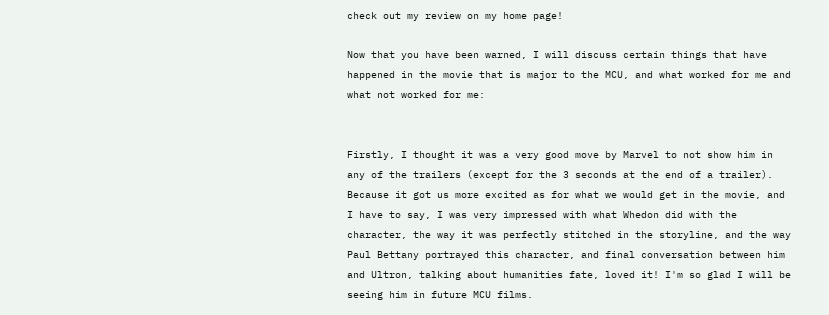check out my review on my home page!

Now that you have been warned, I will discuss certain things that have happened in the movie that is major to the MCU, and what worked for me and what not worked for me:


Firstly, I thought it was a very good move by Marvel to not show him in any of the trailers (except for the 3 seconds at the end of a trailer). Because it got us more excited as for what we would get in the movie, and I have to say, I was very impressed with what Whedon did with the character, the way it was perfectly stitched in the storyline, and the way Paul Bettany portrayed this character, and final conversation between him and Ultron, talking about humanities fate, loved it! I'm so glad I will be seeing him in future MCU films.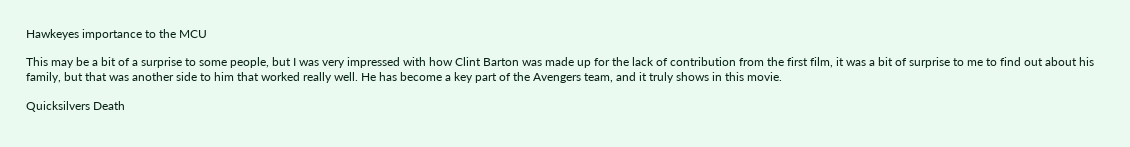Hawkeyes importance to the MCU

This may be a bit of a surprise to some people, but I was very impressed with how Clint Barton was made up for the lack of contribution from the first film, it was a bit of surprise to me to find out about his family, but that was another side to him that worked really well. He has become a key part of the Avengers team, and it truly shows in this movie.

Quicksilvers Death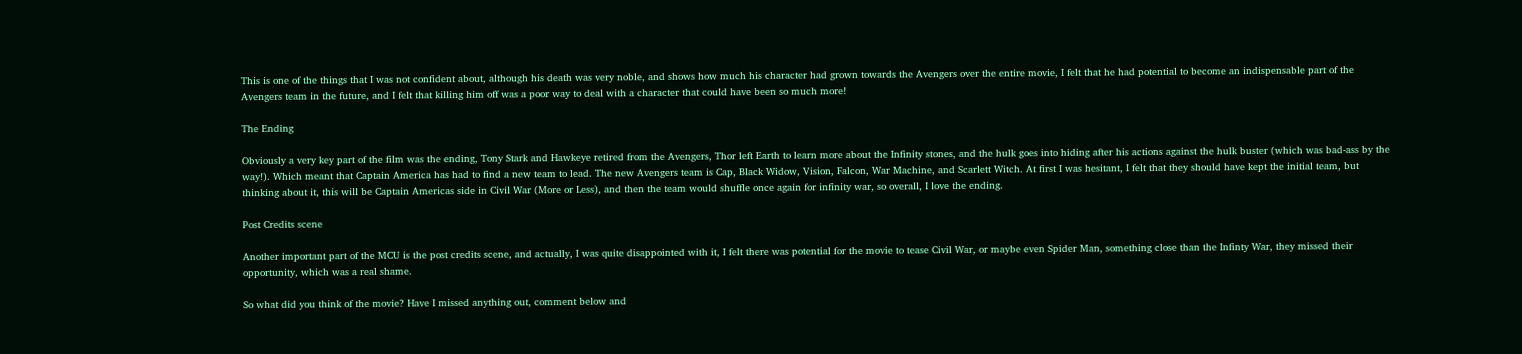This is one of the things that I was not confident about, although his death was very noble, and shows how much his character had grown towards the Avengers over the entire movie, I felt that he had potential to become an indispensable part of the Avengers team in the future, and I felt that killing him off was a poor way to deal with a character that could have been so much more!

The Ending

Obviously a very key part of the film was the ending, Tony Stark and Hawkeye retired from the Avengers, Thor left Earth to learn more about the Infinity stones, and the hulk goes into hiding after his actions against the hulk buster (which was bad-ass by the way!). Which meant that Captain America has had to find a new team to lead. The new Avengers team is Cap, Black Widow, Vision, Falcon, War Machine, and Scarlett Witch. At first I was hesitant, I felt that they should have kept the initial team, but thinking about it, this will be Captain Americas side in Civil War (More or Less), and then the team would shuffle once again for infinity war, so overall, I love the ending.

Post Credits scene

Another important part of the MCU is the post credits scene, and actually, I was quite disappointed with it, I felt there was potential for the movie to tease Civil War, or maybe even Spider Man, something close than the Infinty War, they missed their opportunity, which was a real shame.

So what did you think of the movie? Have I missed anything out, comment below and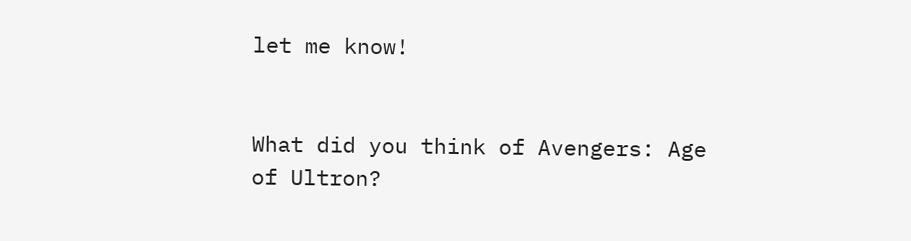let me know!


What did you think of Avengers: Age of Ultron?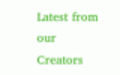Latest from our Creators